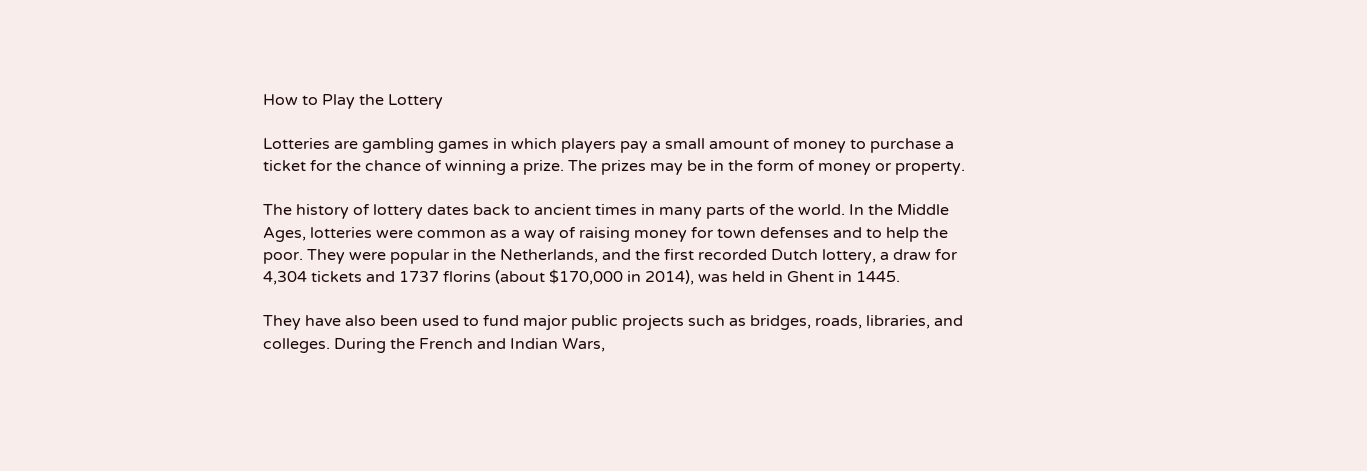How to Play the Lottery

Lotteries are gambling games in which players pay a small amount of money to purchase a ticket for the chance of winning a prize. The prizes may be in the form of money or property.

The history of lottery dates back to ancient times in many parts of the world. In the Middle Ages, lotteries were common as a way of raising money for town defenses and to help the poor. They were popular in the Netherlands, and the first recorded Dutch lottery, a draw for 4,304 tickets and 1737 florins (about $170,000 in 2014), was held in Ghent in 1445.

They have also been used to fund major public projects such as bridges, roads, libraries, and colleges. During the French and Indian Wars,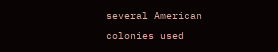several American colonies used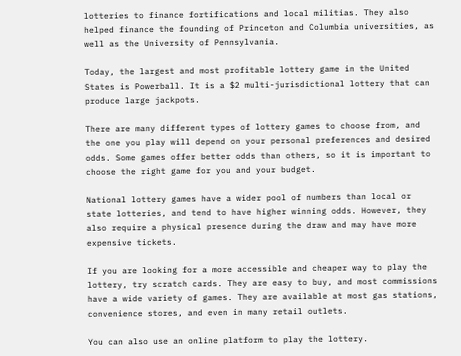lotteries to finance fortifications and local militias. They also helped finance the founding of Princeton and Columbia universities, as well as the University of Pennsylvania.

Today, the largest and most profitable lottery game in the United States is Powerball. It is a $2 multi-jurisdictional lottery that can produce large jackpots.

There are many different types of lottery games to choose from, and the one you play will depend on your personal preferences and desired odds. Some games offer better odds than others, so it is important to choose the right game for you and your budget.

National lottery games have a wider pool of numbers than local or state lotteries, and tend to have higher winning odds. However, they also require a physical presence during the draw and may have more expensive tickets.

If you are looking for a more accessible and cheaper way to play the lottery, try scratch cards. They are easy to buy, and most commissions have a wide variety of games. They are available at most gas stations, convenience stores, and even in many retail outlets.

You can also use an online platform to play the lottery.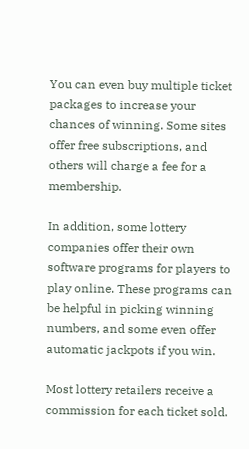You can even buy multiple ticket packages to increase your chances of winning. Some sites offer free subscriptions, and others will charge a fee for a membership.

In addition, some lottery companies offer their own software programs for players to play online. These programs can be helpful in picking winning numbers, and some even offer automatic jackpots if you win.

Most lottery retailers receive a commission for each ticket sold.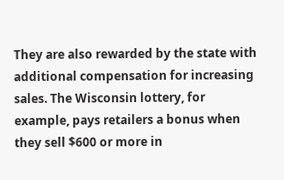They are also rewarded by the state with additional compensation for increasing sales. The Wisconsin lottery, for example, pays retailers a bonus when they sell $600 or more in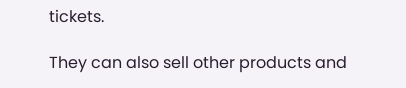tickets.

They can also sell other products and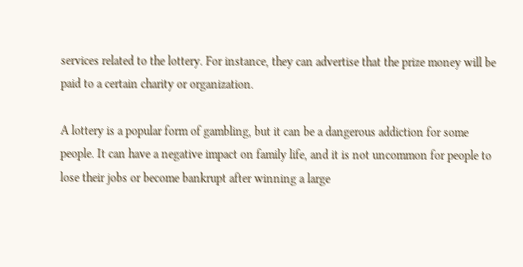services related to the lottery. For instance, they can advertise that the prize money will be paid to a certain charity or organization.

A lottery is a popular form of gambling, but it can be a dangerous addiction for some people. It can have a negative impact on family life, and it is not uncommon for people to lose their jobs or become bankrupt after winning a large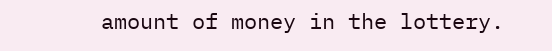amount of money in the lottery.